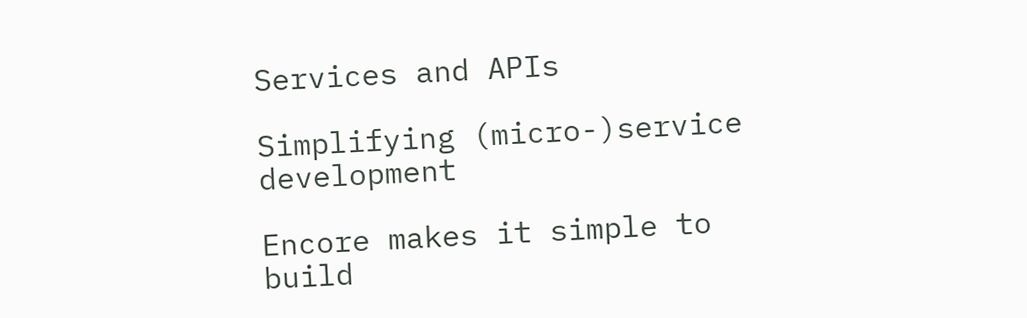Services and APIs

Simplifying (micro-)service development

Encore makes it simple to build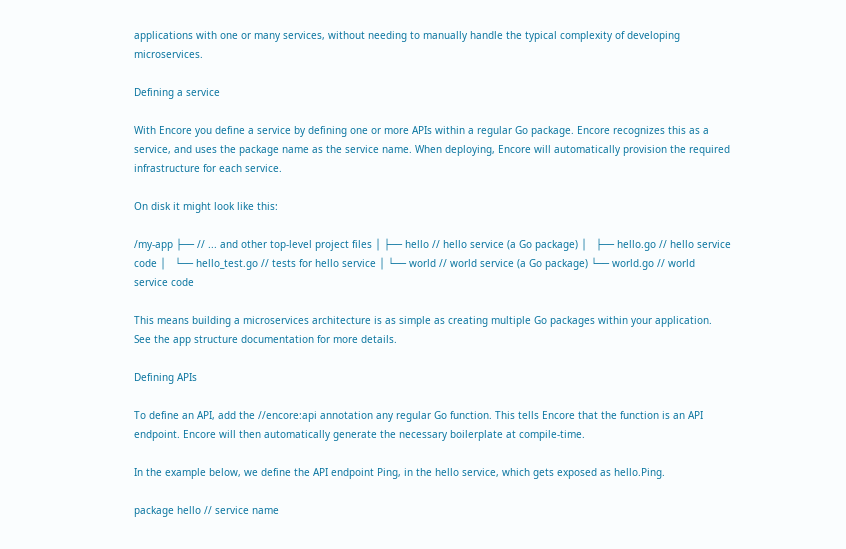applications with one or many services, without needing to manually handle the typical complexity of developing microservices.

Defining a service

With Encore you define a service by defining one or more APIs within a regular Go package. Encore recognizes this as a service, and uses the package name as the service name. When deploying, Encore will automatically provision the required infrastructure for each service.

On disk it might look like this:

/my-app ├── // ... and other top-level project files │ ├── hello // hello service (a Go package) │   ├── hello.go // hello service code │   └── hello_test.go // tests for hello service │ └── world // world service (a Go package) └── world.go // world service code

This means building a microservices architecture is as simple as creating multiple Go packages within your application. See the app structure documentation for more details.

Defining APIs

To define an API, add the //encore:api annotation any regular Go function. This tells Encore that the function is an API endpoint. Encore will then automatically generate the necessary boilerplate at compile-time.

In the example below, we define the API endpoint Ping, in the hello service, which gets exposed as hello.Ping.

package hello // service name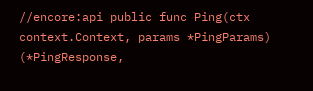//encore:api public func Ping(ctx context.Context, params *PingParams) (*PingResponse,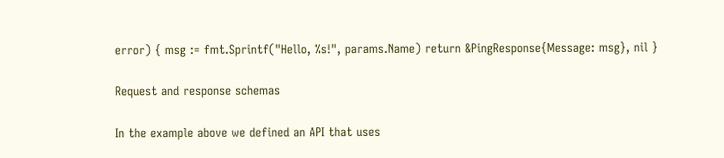error) { msg := fmt.Sprintf("Hello, %s!", params.Name) return &PingResponse{Message: msg}, nil }

Request and response schemas

In the example above we defined an API that uses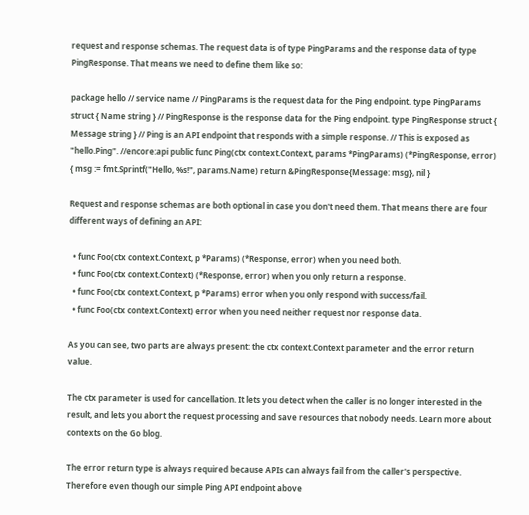request and response schemas. The request data is of type PingParams and the response data of type PingResponse. That means we need to define them like so:

package hello // service name // PingParams is the request data for the Ping endpoint. type PingParams struct { Name string } // PingResponse is the response data for the Ping endpoint. type PingResponse struct { Message string } // Ping is an API endpoint that responds with a simple response. // This is exposed as "hello.Ping". //encore:api public func Ping(ctx context.Context, params *PingParams) (*PingResponse, error) { msg := fmt.Sprintf("Hello, %s!", params.Name) return &PingResponse{Message: msg}, nil }

Request and response schemas are both optional in case you don't need them. That means there are four different ways of defining an API:

  • func Foo(ctx context.Context, p *Params) (*Response, error) when you need both.
  • func Foo(ctx context.Context) (*Response, error) when you only return a response.
  • func Foo(ctx context.Context, p *Params) error when you only respond with success/fail.
  • func Foo(ctx context.Context) error when you need neither request nor response data.

As you can see, two parts are always present: the ctx context.Context parameter and the error return value.

The ctx parameter is used for cancellation. It lets you detect when the caller is no longer interested in the result, and lets you abort the request processing and save resources that nobody needs. Learn more about contexts on the Go blog.

The error return type is always required because APIs can always fail from the caller's perspective. Therefore even though our simple Ping API endpoint above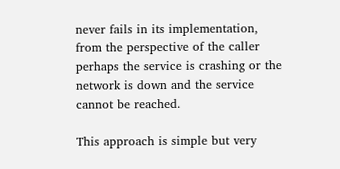never fails in its implementation, from the perspective of the caller perhaps the service is crashing or the network is down and the service cannot be reached.

This approach is simple but very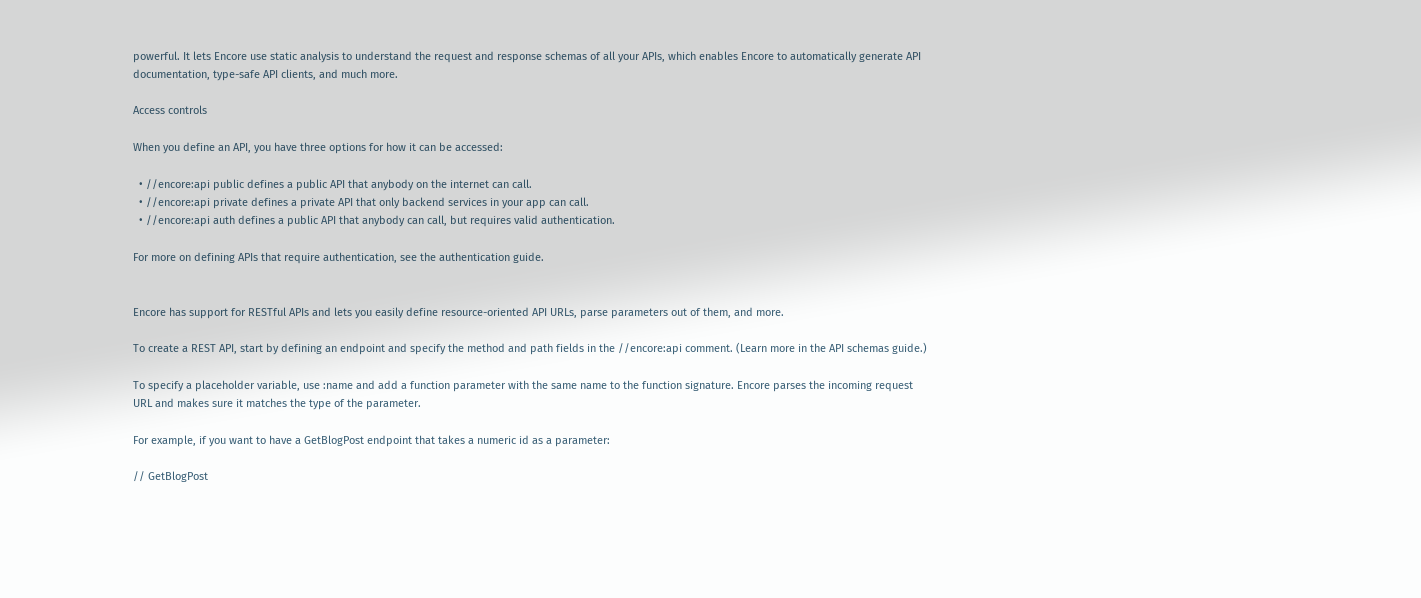powerful. It lets Encore use static analysis to understand the request and response schemas of all your APIs, which enables Encore to automatically generate API documentation, type-safe API clients, and much more.

Access controls

When you define an API, you have three options for how it can be accessed:

  • //encore:api public defines a public API that anybody on the internet can call.
  • //encore:api private defines a private API that only backend services in your app can call.
  • //encore:api auth defines a public API that anybody can call, but requires valid authentication.

For more on defining APIs that require authentication, see the authentication guide.


Encore has support for RESTful APIs and lets you easily define resource-oriented API URLs, parse parameters out of them, and more.

To create a REST API, start by defining an endpoint and specify the method and path fields in the //encore:api comment. (Learn more in the API schemas guide.)

To specify a placeholder variable, use :name and add a function parameter with the same name to the function signature. Encore parses the incoming request URL and makes sure it matches the type of the parameter.

For example, if you want to have a GetBlogPost endpoint that takes a numeric id as a parameter:

// GetBlogPost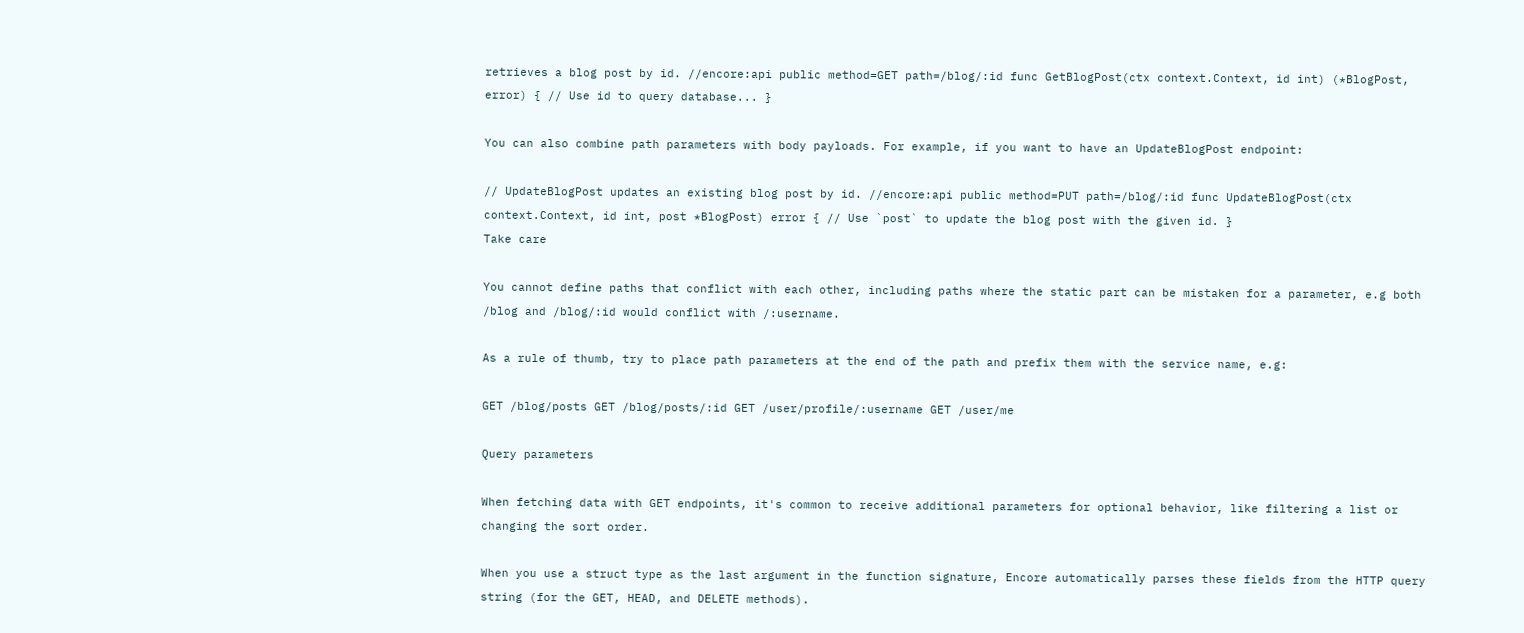retrieves a blog post by id. //encore:api public method=GET path=/blog/:id func GetBlogPost(ctx context.Context, id int) (*BlogPost, error) { // Use id to query database... }

You can also combine path parameters with body payloads. For example, if you want to have an UpdateBlogPost endpoint:

// UpdateBlogPost updates an existing blog post by id. //encore:api public method=PUT path=/blog/:id func UpdateBlogPost(ctx context.Context, id int, post *BlogPost) error { // Use `post` to update the blog post with the given id. }
Take care

You cannot define paths that conflict with each other, including paths where the static part can be mistaken for a parameter, e.g both /blog and /blog/:id would conflict with /:username.

As a rule of thumb, try to place path parameters at the end of the path and prefix them with the service name, e.g:

GET /blog/posts GET /blog/posts/:id GET /user/profile/:username GET /user/me

Query parameters

When fetching data with GET endpoints, it's common to receive additional parameters for optional behavior, like filtering a list or changing the sort order.

When you use a struct type as the last argument in the function signature, Encore automatically parses these fields from the HTTP query string (for the GET, HEAD, and DELETE methods).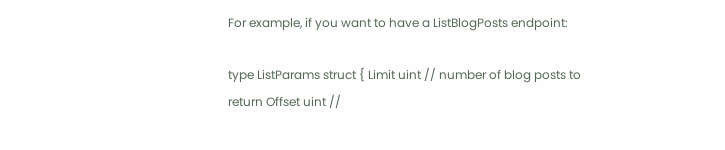For example, if you want to have a ListBlogPosts endpoint:

type ListParams struct { Limit uint // number of blog posts to return Offset uint //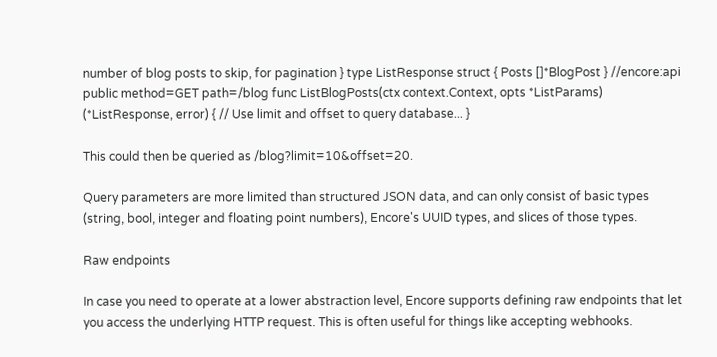number of blog posts to skip, for pagination } type ListResponse struct { Posts []*BlogPost } //encore:api public method=GET path=/blog func ListBlogPosts(ctx context.Context, opts *ListParams) (*ListResponse, error) { // Use limit and offset to query database... }

This could then be queried as /blog?limit=10&offset=20.

Query parameters are more limited than structured JSON data, and can only consist of basic types (string, bool, integer and floating point numbers), Encore's UUID types, and slices of those types.

Raw endpoints

In case you need to operate at a lower abstraction level, Encore supports defining raw endpoints that let you access the underlying HTTP request. This is often useful for things like accepting webhooks.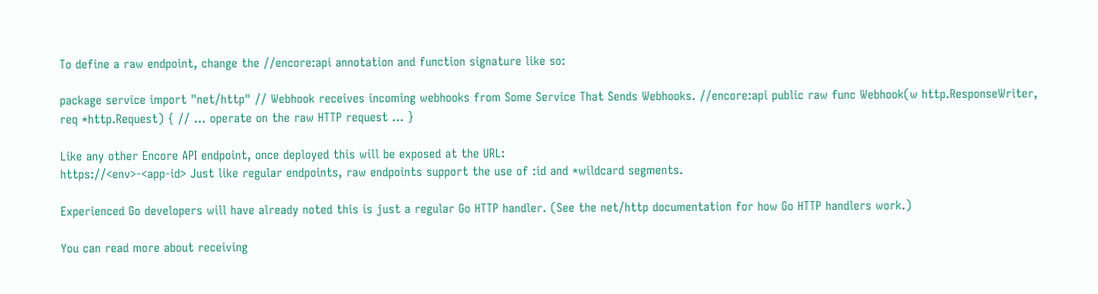To define a raw endpoint, change the //encore:api annotation and function signature like so:

package service import "net/http" // Webhook receives incoming webhooks from Some Service That Sends Webhooks. //encore:api public raw func Webhook(w http.ResponseWriter, req *http.Request) { // ... operate on the raw HTTP request ... }

Like any other Encore API endpoint, once deployed this will be exposed at the URL:
https://<env>-<app-id> Just like regular endpoints, raw endpoints support the use of :id and *wildcard segments.

Experienced Go developers will have already noted this is just a regular Go HTTP handler. (See the net/http documentation for how Go HTTP handlers work.)

You can read more about receiving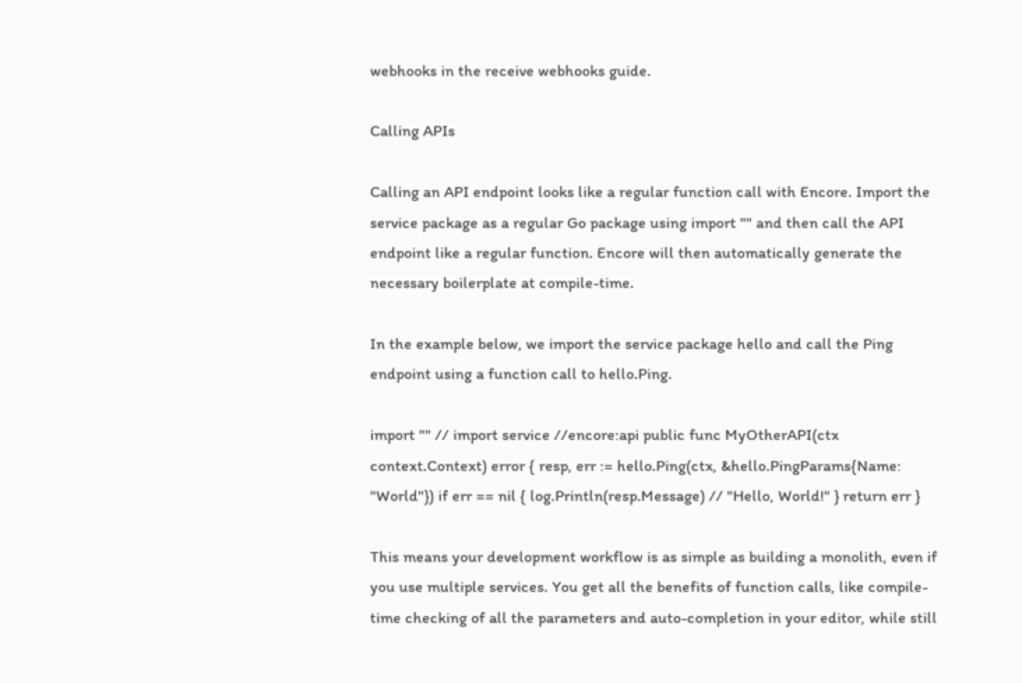webhooks in the receive webhooks guide.

Calling APIs

Calling an API endpoint looks like a regular function call with Encore. Import the service package as a regular Go package using import "" and then call the API endpoint like a regular function. Encore will then automatically generate the necessary boilerplate at compile-time.

In the example below, we import the service package hello and call the Ping endpoint using a function call to hello.Ping.

import "" // import service //encore:api public func MyOtherAPI(ctx context.Context) error { resp, err := hello.Ping(ctx, &hello.PingParams{Name: "World"}) if err == nil { log.Println(resp.Message) // "Hello, World!" } return err }

This means your development workflow is as simple as building a monolith, even if you use multiple services. You get all the benefits of function calls, like compile-time checking of all the parameters and auto-completion in your editor, while still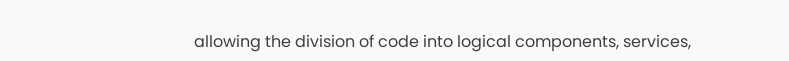allowing the division of code into logical components, services,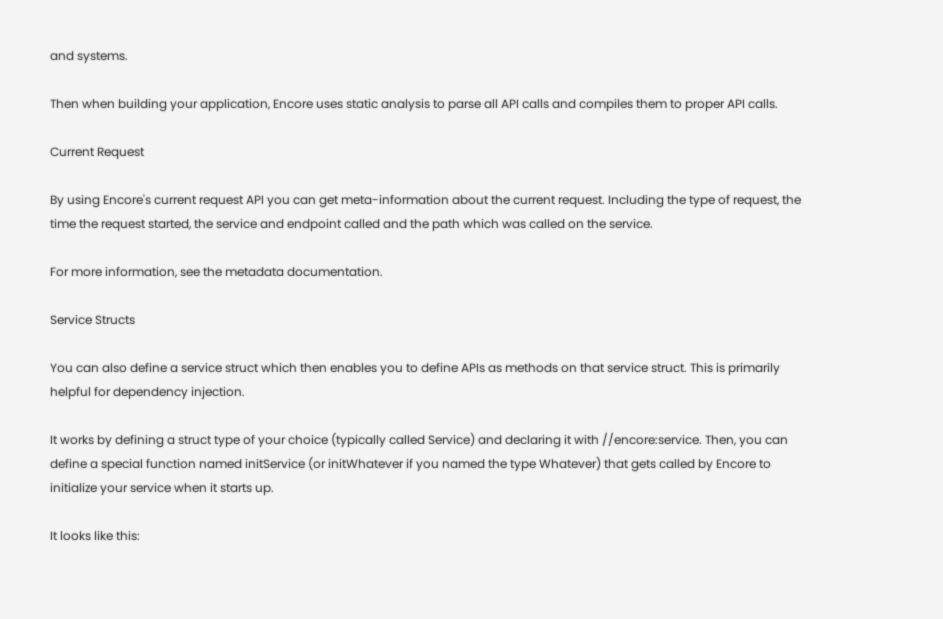and systems.

Then when building your application, Encore uses static analysis to parse all API calls and compiles them to proper API calls.

Current Request

By using Encore's current request API you can get meta-information about the current request. Including the type of request, the time the request started, the service and endpoint called and the path which was called on the service.

For more information, see the metadata documentation.

Service Structs

You can also define a service struct which then enables you to define APIs as methods on that service struct. This is primarily helpful for dependency injection.

It works by defining a struct type of your choice (typically called Service) and declaring it with //encore:service. Then, you can define a special function named initService (or initWhatever if you named the type Whatever) that gets called by Encore to initialize your service when it starts up.

It looks like this: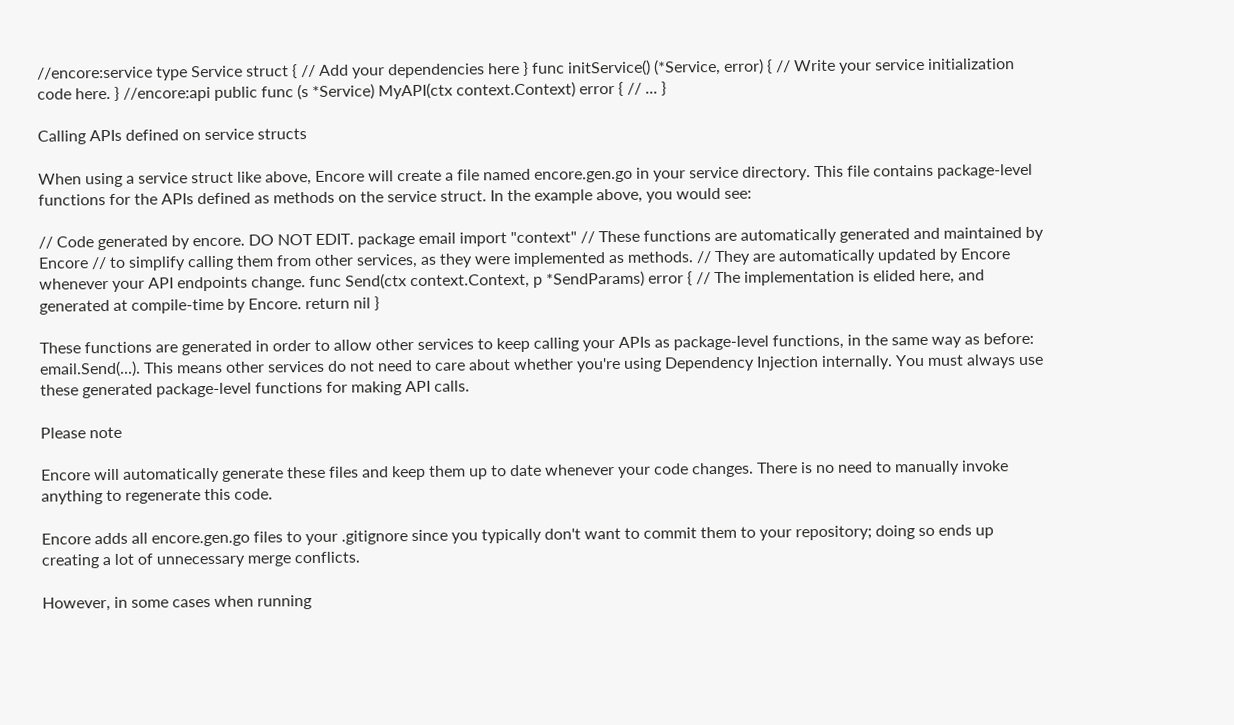//encore:service type Service struct { // Add your dependencies here } func initService() (*Service, error) { // Write your service initialization code here. } //encore:api public func (s *Service) MyAPI(ctx context.Context) error { // ... }

Calling APIs defined on service structs

When using a service struct like above, Encore will create a file named encore.gen.go in your service directory. This file contains package-level functions for the APIs defined as methods on the service struct. In the example above, you would see:

// Code generated by encore. DO NOT EDIT. package email import "context" // These functions are automatically generated and maintained by Encore // to simplify calling them from other services, as they were implemented as methods. // They are automatically updated by Encore whenever your API endpoints change. func Send(ctx context.Context, p *SendParams) error { // The implementation is elided here, and generated at compile-time by Encore. return nil }

These functions are generated in order to allow other services to keep calling your APIs as package-level functions, in the same way as before: email.Send(...). This means other services do not need to care about whether you're using Dependency Injection internally. You must always use these generated package-level functions for making API calls.

Please note

Encore will automatically generate these files and keep them up to date whenever your code changes. There is no need to manually invoke anything to regenerate this code.

Encore adds all encore.gen.go files to your .gitignore since you typically don't want to commit them to your repository; doing so ends up creating a lot of unnecessary merge conflicts.

However, in some cases when running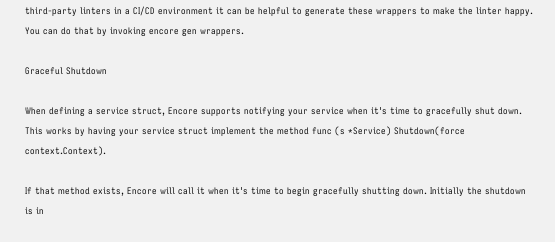third-party linters in a CI/CD environment it can be helpful to generate these wrappers to make the linter happy. You can do that by invoking encore gen wrappers.

Graceful Shutdown

When defining a service struct, Encore supports notifying your service when it's time to gracefully shut down. This works by having your service struct implement the method func (s *Service) Shutdown(force context.Context).

If that method exists, Encore will call it when it's time to begin gracefully shutting down. Initially the shutdown is in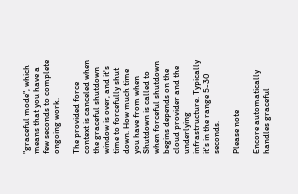"graceful mode", which means that you have a few seconds to complete ongoing work.

The provided force context is canceled when the graceful shutdown window is over, and it's time to forcefully shut down. How much time you have from when Shutdown is called to when forceful shutdown begins depends on the cloud provider and the underlying infrastructure. Typically it's in the range 5-30 seconds.

Please note

Encore automatically handles graceful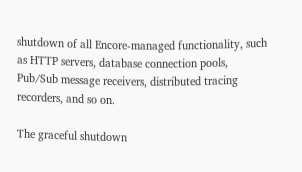shutdown of all Encore-managed functionality, such as HTTP servers, database connection pools, Pub/Sub message receivers, distributed tracing recorders, and so on.

The graceful shutdown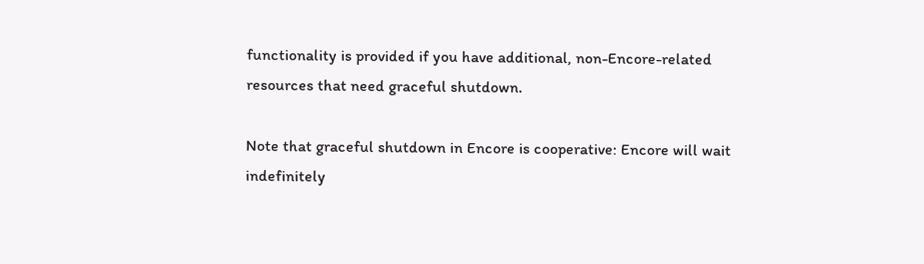functionality is provided if you have additional, non-Encore-related resources that need graceful shutdown.

Note that graceful shutdown in Encore is cooperative: Encore will wait indefinitely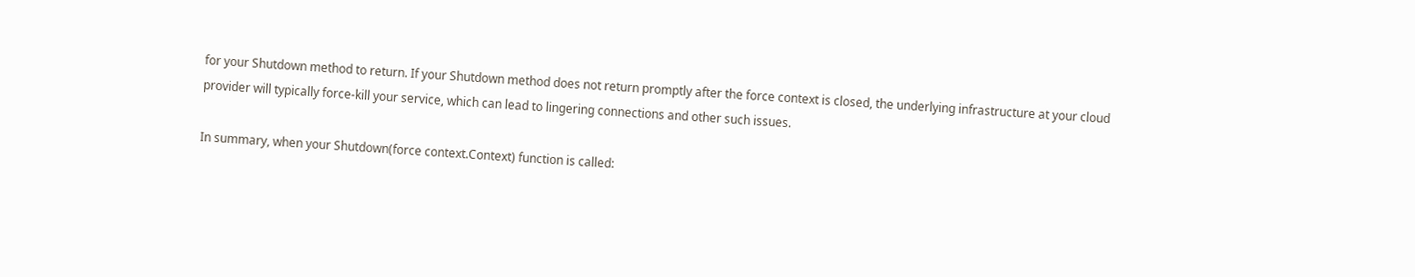for your Shutdown method to return. If your Shutdown method does not return promptly after the force context is closed, the underlying infrastructure at your cloud provider will typically force-kill your service, which can lead to lingering connections and other such issues.

In summary, when your Shutdown(force context.Context) function is called: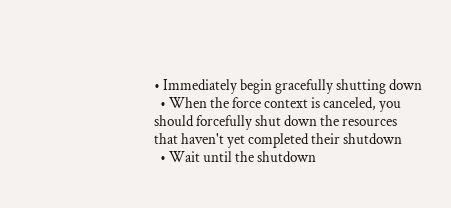• Immediately begin gracefully shutting down
  • When the force context is canceled, you should forcefully shut down the resources that haven't yet completed their shutdown
  • Wait until the shutdown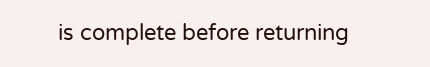is complete before returning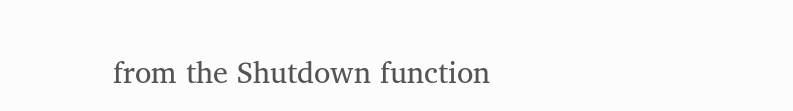from the Shutdown function